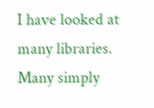I have looked at many libraries. Many simply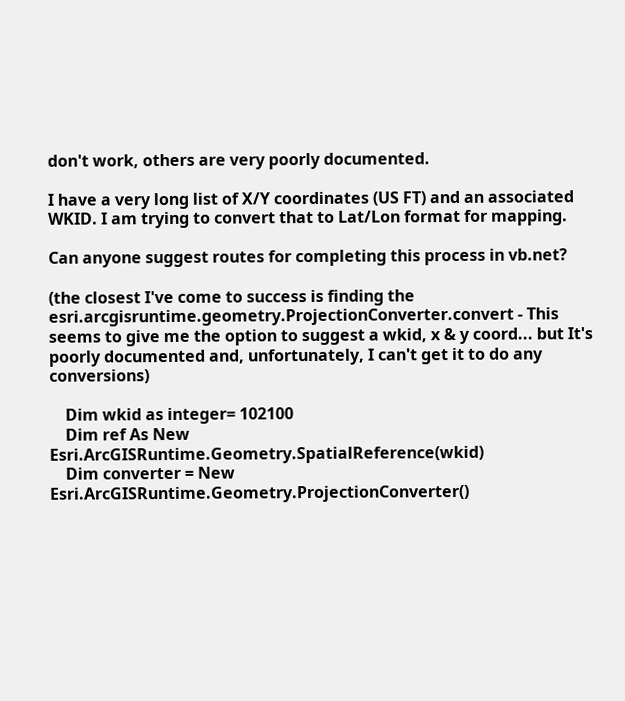don't work, others are very poorly documented.

I have a very long list of X/Y coordinates (US FT) and an associated WKID. I am trying to convert that to Lat/Lon format for mapping.

Can anyone suggest routes for completing this process in vb.net?

(the closest I've come to success is finding the esri.arcgisruntime.geometry.ProjectionConverter.convert - This seems to give me the option to suggest a wkid, x & y coord... but It's poorly documented and, unfortunately, I can't get it to do any conversions)

    Dim wkid as integer= 102100
    Dim ref As New Esri.ArcGISRuntime.Geometry.SpatialReference(wkid)
    Dim converter = New Esri.ArcGISRuntime.Geometry.ProjectionConverter()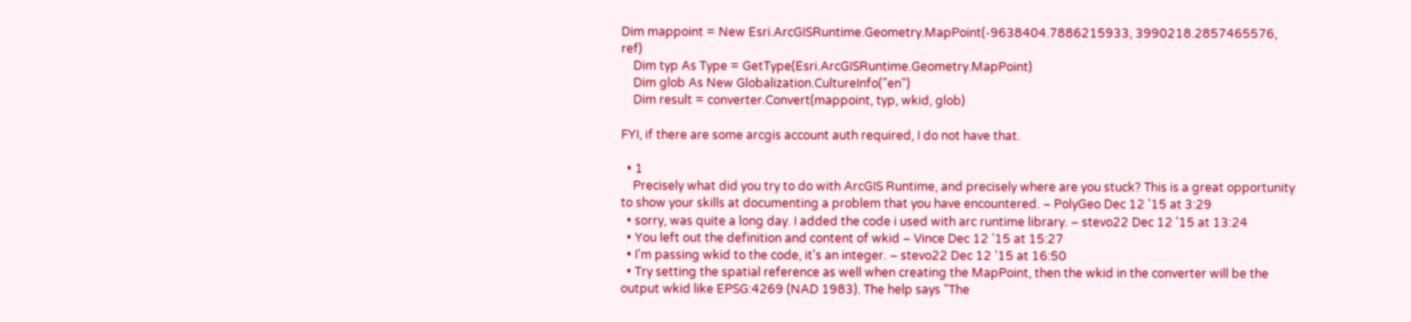Dim mappoint = New Esri.ArcGISRuntime.Geometry.MapPoint(-9638404.7886215933, 3990218.2857465576, ref)
    Dim typ As Type = GetType(Esri.ArcGISRuntime.Geometry.MapPoint)
    Dim glob As New Globalization.CultureInfo("en")
    Dim result = converter.Convert(mappoint, typ, wkid, glob)

FYI, if there are some arcgis account auth required, I do not have that.

  • 1
    Precisely what did you try to do with ArcGIS Runtime, and precisely where are you stuck? This is a great opportunity to show your skills at documenting a problem that you have encountered. – PolyGeo Dec 12 '15 at 3:29
  • sorry, was quite a long day. I added the code i used with arc runtime library. – stevo22 Dec 12 '15 at 13:24
  • You left out the definition and content of wkid – Vince Dec 12 '15 at 15:27
  • I'm passing wkid to the code, it's an integer. – stevo22 Dec 12 '15 at 16:50
  • Try setting the spatial reference as well when creating the MapPoint, then the wkid in the converter will be the output wkid like EPSG:4269 (NAD 1983). The help says "The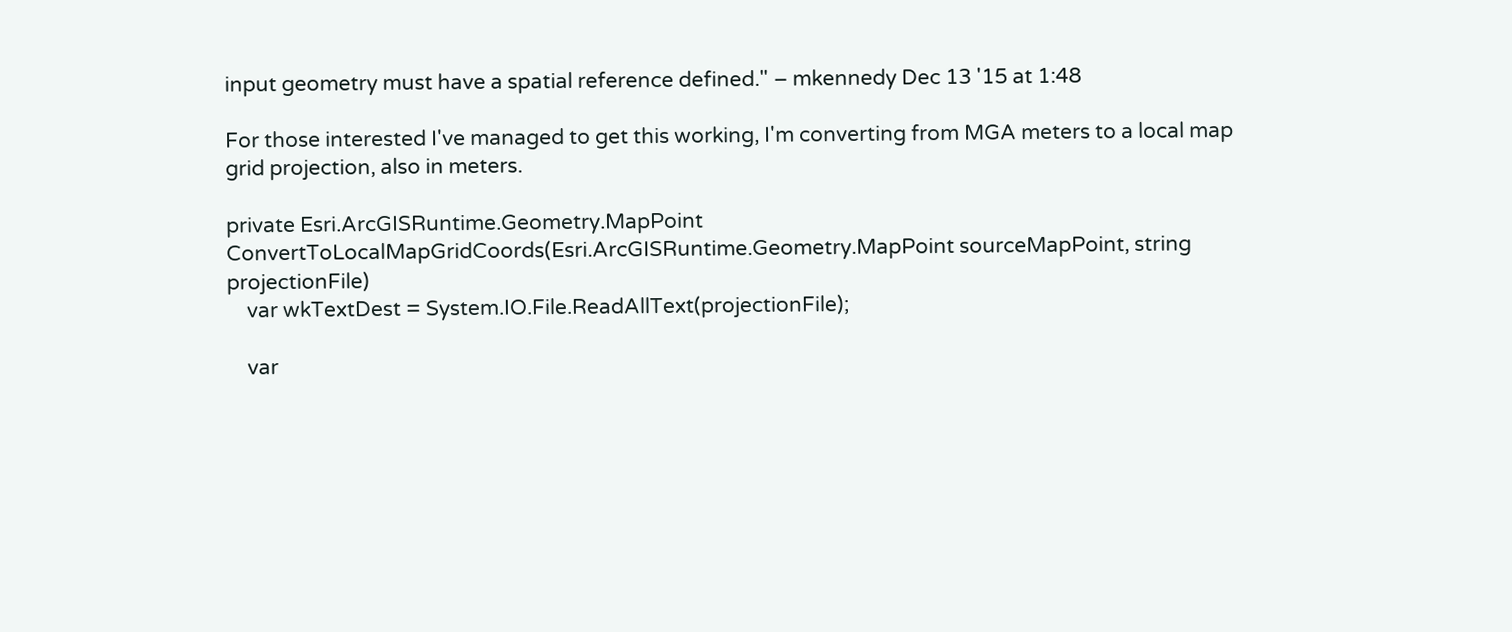input geometry must have a spatial reference defined." – mkennedy Dec 13 '15 at 1:48

For those interested I've managed to get this working, I'm converting from MGA meters to a local map grid projection, also in meters.

private Esri.ArcGISRuntime.Geometry.MapPoint ConvertToLocalMapGridCoords(Esri.ArcGISRuntime.Geometry.MapPoint sourceMapPoint, string projectionFile)
    var wkTextDest = System.IO.File.ReadAllText(projectionFile);

    var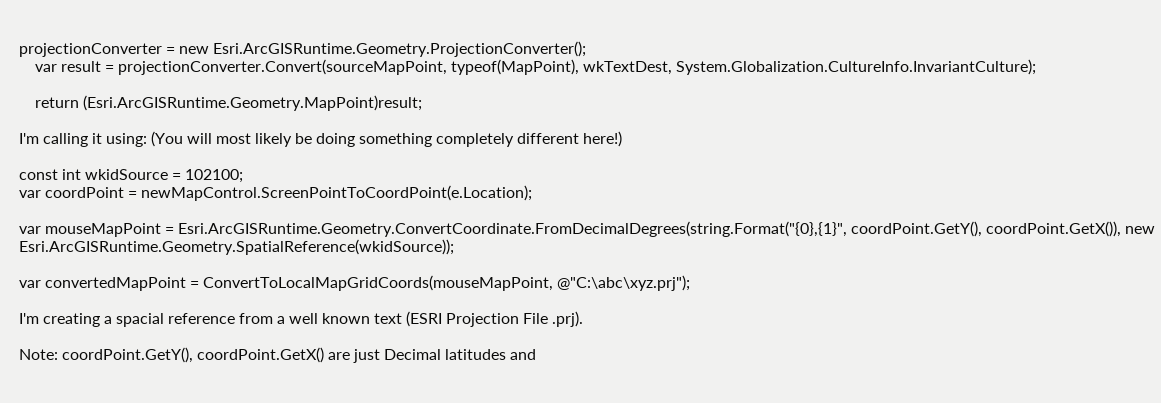projectionConverter = new Esri.ArcGISRuntime.Geometry.ProjectionConverter();
    var result = projectionConverter.Convert(sourceMapPoint, typeof(MapPoint), wkTextDest, System.Globalization.CultureInfo.InvariantCulture);

    return (Esri.ArcGISRuntime.Geometry.MapPoint)result;

I'm calling it using: (You will most likely be doing something completely different here!)

const int wkidSource = 102100;
var coordPoint = newMapControl.ScreenPointToCoordPoint(e.Location);

var mouseMapPoint = Esri.ArcGISRuntime.Geometry.ConvertCoordinate.FromDecimalDegrees(string.Format("{0},{1}", coordPoint.GetY(), coordPoint.GetX()), new Esri.ArcGISRuntime.Geometry.SpatialReference(wkidSource));

var convertedMapPoint = ConvertToLocalMapGridCoords(mouseMapPoint, @"C:\abc\xyz.prj");

I'm creating a spacial reference from a well known text (ESRI Projection File .prj).

Note: coordPoint.GetY(), coordPoint.GetX() are just Decimal latitudes and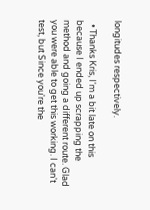longitudes respectively.

  • Thanks Kris, I'm a bit late on this because I ended up scrapping the method and going a different route. Glad you were able to get this working. I can't test, but Since you're the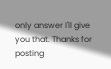only answer I'll give you that. Thanks for posting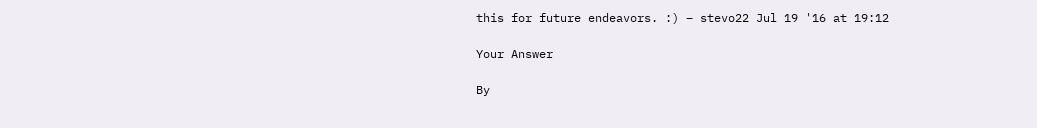this for future endeavors. :) – stevo22 Jul 19 '16 at 19:12

Your Answer

By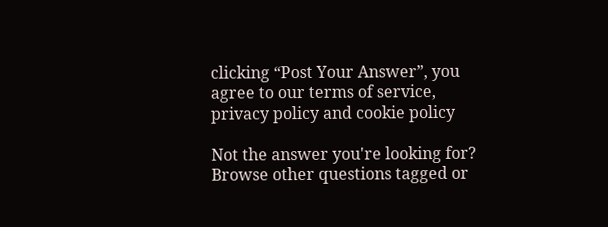clicking “Post Your Answer”, you agree to our terms of service, privacy policy and cookie policy

Not the answer you're looking for? Browse other questions tagged or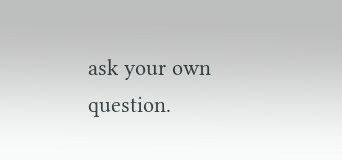ask your own question.